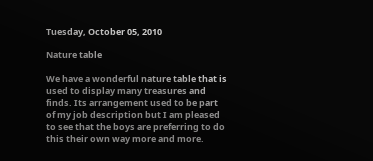Tuesday, October 05, 2010

Nature table

We have a wonderful nature table that is used to display many treasures and finds. Its arrangement used to be part of my job description but I am pleased to see that the boys are preferring to do this their own way more and more.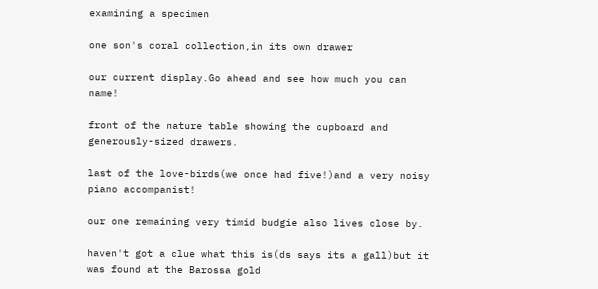examining a specimen

one son's coral collection,in its own drawer

our current display.Go ahead and see how much you can name!

front of the nature table showing the cupboard and generously-sized drawers.

last of the love-birds(we once had five!)and a very noisy piano accompanist!

our one remaining very timid budgie also lives close by.

haven't got a clue what this is(ds says its a gall)but it was found at the Barossa gold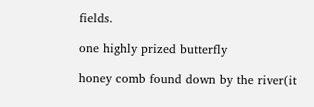fields.

one highly prized butterfly

honey comb found down by the river(it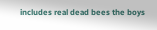includes real dead bees the boys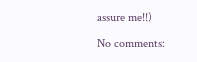assure me!!)

No comments: